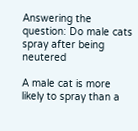Answering the question: Do male cats spray after being neutered

A male cat is more likely to spray than a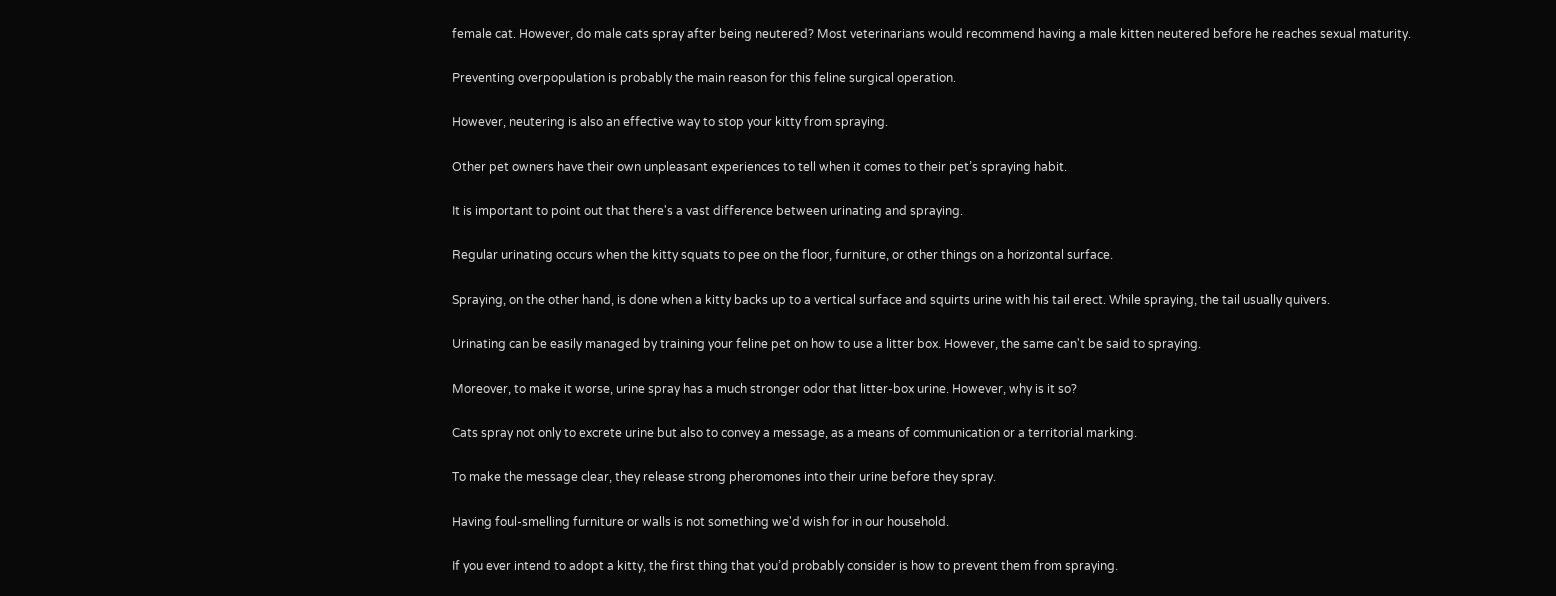female cat. However, do male cats spray after being neutered? Most veterinarians would recommend having a male kitten neutered before he reaches sexual maturity.

Preventing overpopulation is probably the main reason for this feline surgical operation.

However, neutering is also an effective way to stop your kitty from spraying.

Other pet owners have their own unpleasant experiences to tell when it comes to their pet’s spraying habit.

It is important to point out that there's a vast difference between urinating and spraying.

Regular urinating occurs when the kitty squats to pee on the floor, furniture, or other things on a horizontal surface.

Spraying, on the other hand, is done when a kitty backs up to a vertical surface and squirts urine with his tail erect. While spraying, the tail usually quivers.

Urinating can be easily managed by training your feline pet on how to use a litter box. However, the same can't be said to spraying.

Moreover, to make it worse, urine spray has a much stronger odor that litter-box urine. However, why is it so?

Cats spray not only to excrete urine but also to convey a message, as a means of communication or a territorial marking.

To make the message clear, they release strong pheromones into their urine before they spray.

Having foul-smelling furniture or walls is not something we'd wish for in our household.

If you ever intend to adopt a kitty, the first thing that you’d probably consider is how to prevent them from spraying.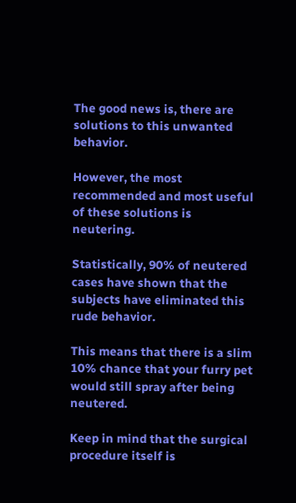The good news is, there are solutions to this unwanted behavior.

However, the most recommended and most useful of these solutions is neutering.

Statistically, 90% of neutered cases have shown that the subjects have eliminated this rude behavior.

This means that there is a slim 10% chance that your furry pet would still spray after being neutered.

Keep in mind that the surgical procedure itself is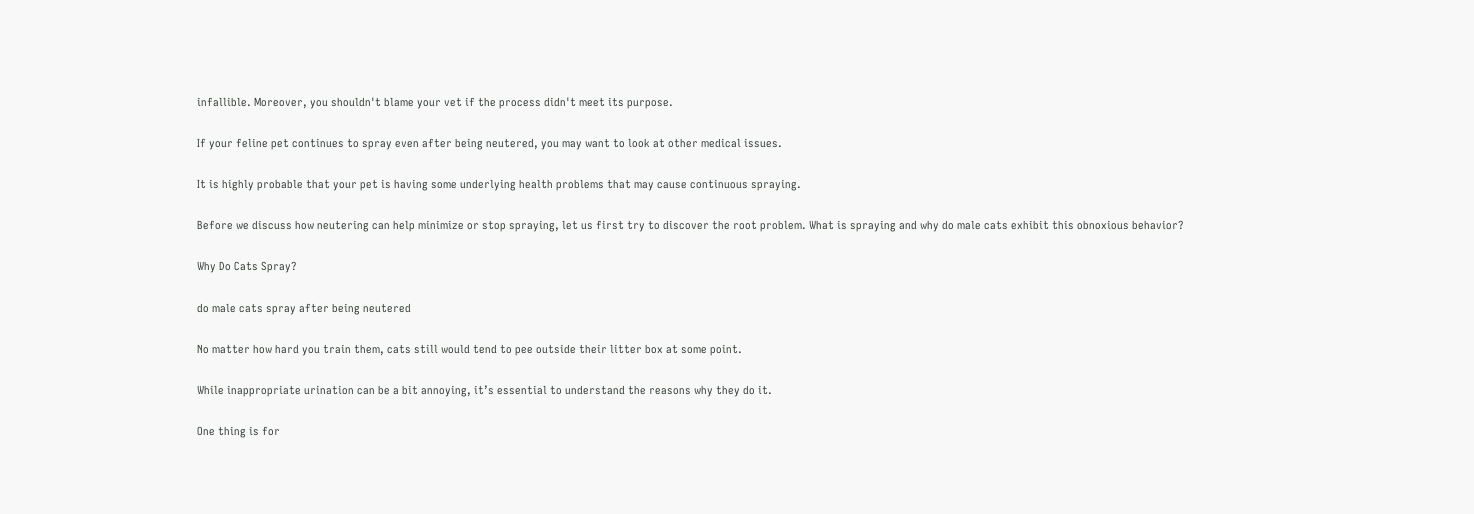infallible. Moreover, you shouldn't blame your vet if the process didn't meet its purpose.

If your feline pet continues to spray even after being neutered, you may want to look at other medical issues.

It is highly probable that your pet is having some underlying health problems that may cause continuous spraying.

Before we discuss how neutering can help minimize or stop spraying, let us first try to discover the root problem. What is spraying and why do male cats exhibit this obnoxious behavior?

Why Do Cats Spray?

do male cats spray after being neutered

No matter how hard you train them, cats still would tend to pee outside their litter box at some point.

While inappropriate urination can be a bit annoying, it’s essential to understand the reasons why they do it.

One thing is for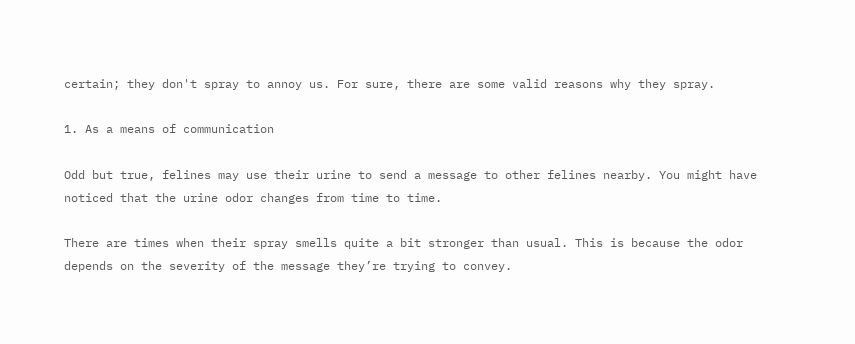certain; they don't spray to annoy us. For sure, there are some valid reasons why they spray.

1. As a means of communication

Odd but true, felines may use their urine to send a message to other felines nearby. You might have noticed that the urine odor changes from time to time.

There are times when their spray smells quite a bit stronger than usual. This is because the odor depends on the severity of the message they’re trying to convey.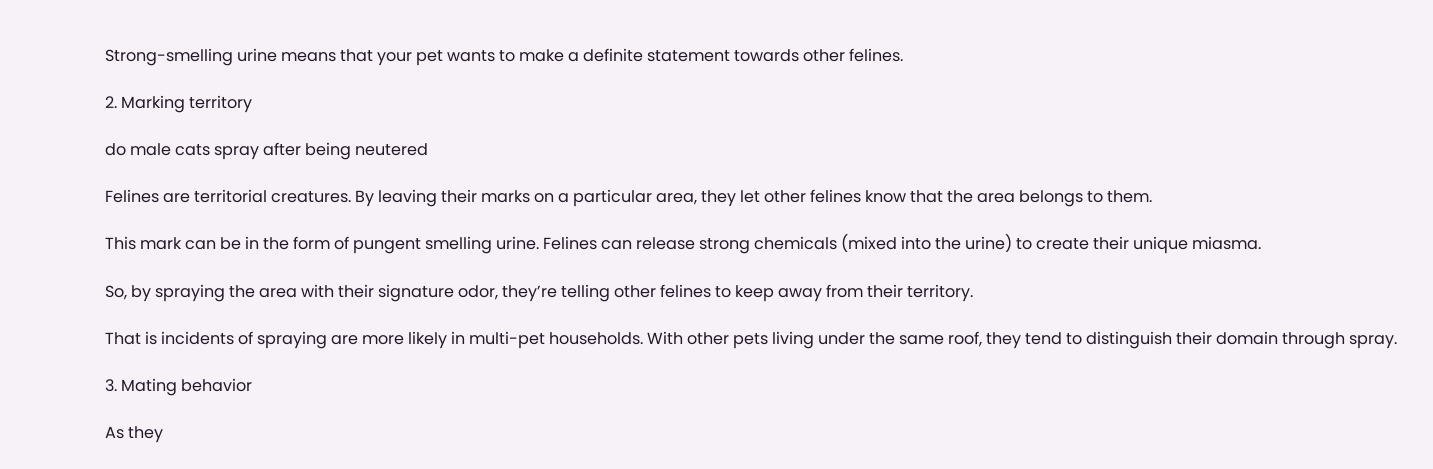Strong-smelling urine means that your pet wants to make a definite statement towards other felines.

2. Marking territory

do male cats spray after being neutered

Felines are territorial creatures. By leaving their marks on a particular area, they let other felines know that the area belongs to them.

This mark can be in the form of pungent smelling urine. Felines can release strong chemicals (mixed into the urine) to create their unique miasma.

So, by spraying the area with their signature odor, they’re telling other felines to keep away from their territory.

That is incidents of spraying are more likely in multi-pet households. With other pets living under the same roof, they tend to distinguish their domain through spray.

3. Mating behavior

As they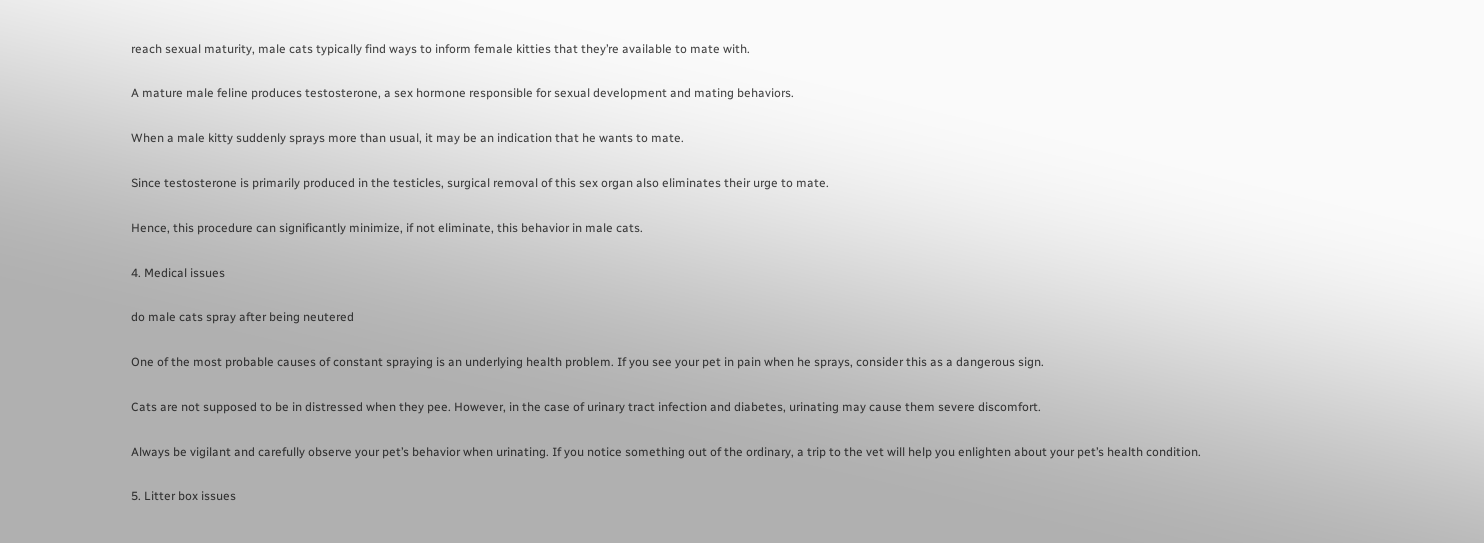reach sexual maturity, male cats typically find ways to inform female kitties that they’re available to mate with.

A mature male feline produces testosterone, a sex hormone responsible for sexual development and mating behaviors.

When a male kitty suddenly sprays more than usual, it may be an indication that he wants to mate.

Since testosterone is primarily produced in the testicles, surgical removal of this sex organ also eliminates their urge to mate.

Hence, this procedure can significantly minimize, if not eliminate, this behavior in male cats.

4. Medical issues

do male cats spray after being neutered

One of the most probable causes of constant spraying is an underlying health problem. If you see your pet in pain when he sprays, consider this as a dangerous sign.

Cats are not supposed to be in distressed when they pee. However, in the case of urinary tract infection and diabetes, urinating may cause them severe discomfort.

Always be vigilant and carefully observe your pet’s behavior when urinating. If you notice something out of the ordinary, a trip to the vet will help you enlighten about your pet’s health condition.

5. Litter box issues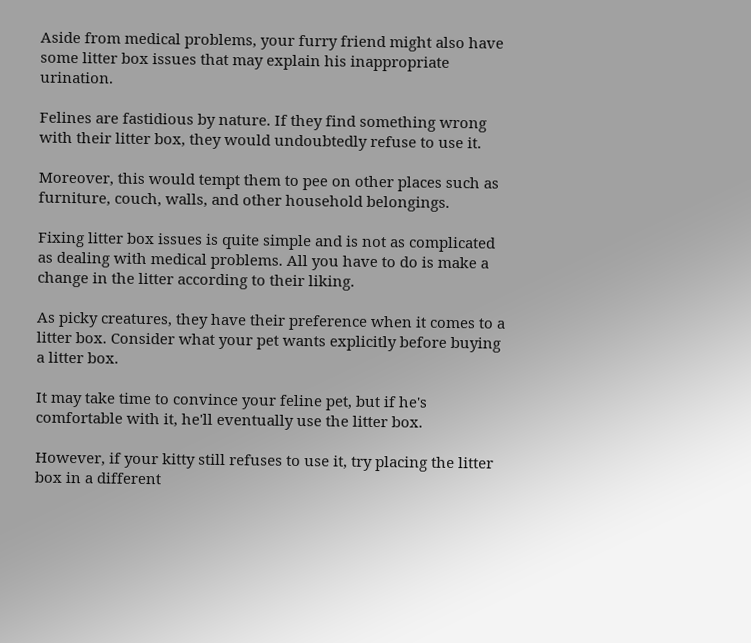Aside from medical problems, your furry friend might also have some litter box issues that may explain his inappropriate urination.

Felines are fastidious by nature. If they find something wrong with their litter box, they would undoubtedly refuse to use it.

Moreover, this would tempt them to pee on other places such as furniture, couch, walls, and other household belongings.

Fixing litter box issues is quite simple and is not as complicated as dealing with medical problems. All you have to do is make a change in the litter according to their liking.

As picky creatures, they have their preference when it comes to a litter box. Consider what your pet wants explicitly before buying a litter box.

It may take time to convince your feline pet, but if he's comfortable with it, he'll eventually use the litter box.

However, if your kitty still refuses to use it, try placing the litter box in a different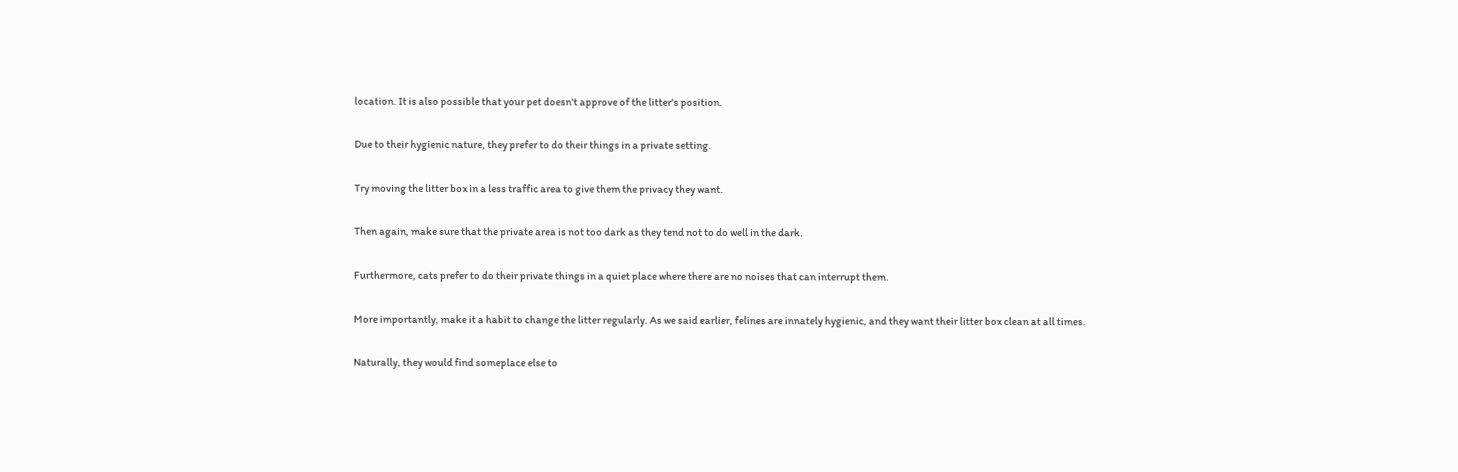location. It is also possible that your pet doesn't approve of the litter's position.

Due to their hygienic nature, they prefer to do their things in a private setting.

Try moving the litter box in a less traffic area to give them the privacy they want.

Then again, make sure that the private area is not too dark as they tend not to do well in the dark.

Furthermore, cats prefer to do their private things in a quiet place where there are no noises that can interrupt them.

More importantly, make it a habit to change the litter regularly. As we said earlier, felines are innately hygienic, and they want their litter box clean at all times.

Naturally, they would find someplace else to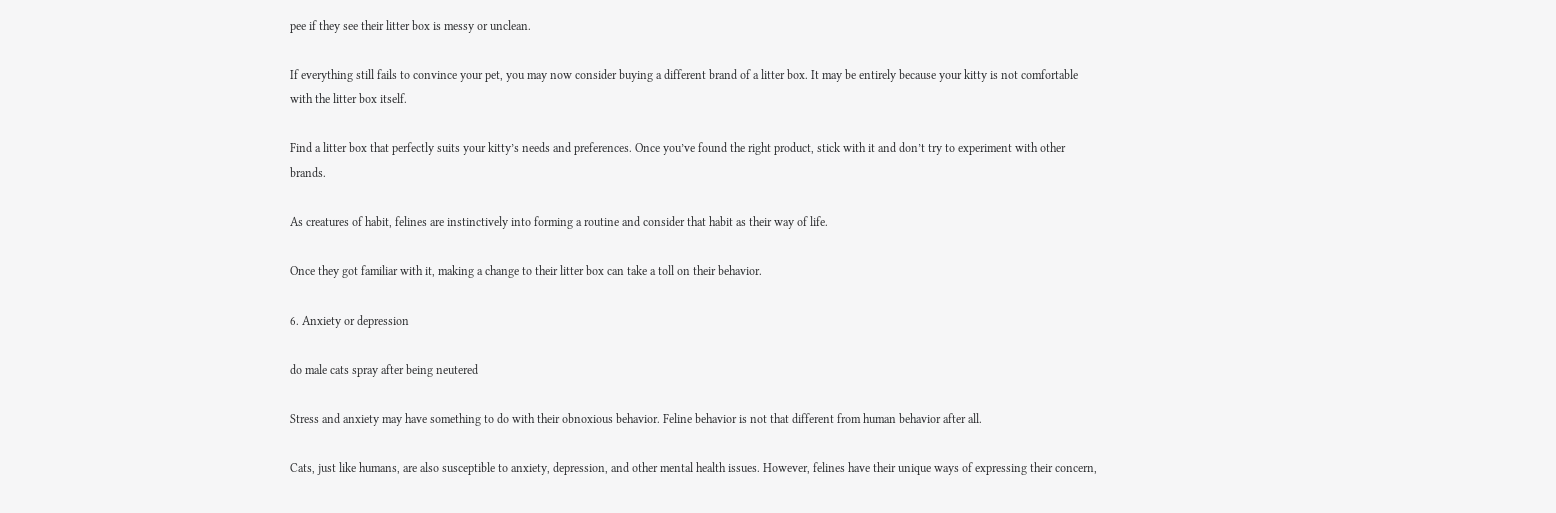pee if they see their litter box is messy or unclean.

If everything still fails to convince your pet, you may now consider buying a different brand of a litter box. It may be entirely because your kitty is not comfortable with the litter box itself.

Find a litter box that perfectly suits your kitty’s needs and preferences. Once you’ve found the right product, stick with it and don’t try to experiment with other brands.

As creatures of habit, felines are instinctively into forming a routine and consider that habit as their way of life.

Once they got familiar with it, making a change to their litter box can take a toll on their behavior.

6. Anxiety or depression

do male cats spray after being neutered

Stress and anxiety may have something to do with their obnoxious behavior. Feline behavior is not that different from human behavior after all.

Cats, just like humans, are also susceptible to anxiety, depression, and other mental health issues. However, felines have their unique ways of expressing their concern,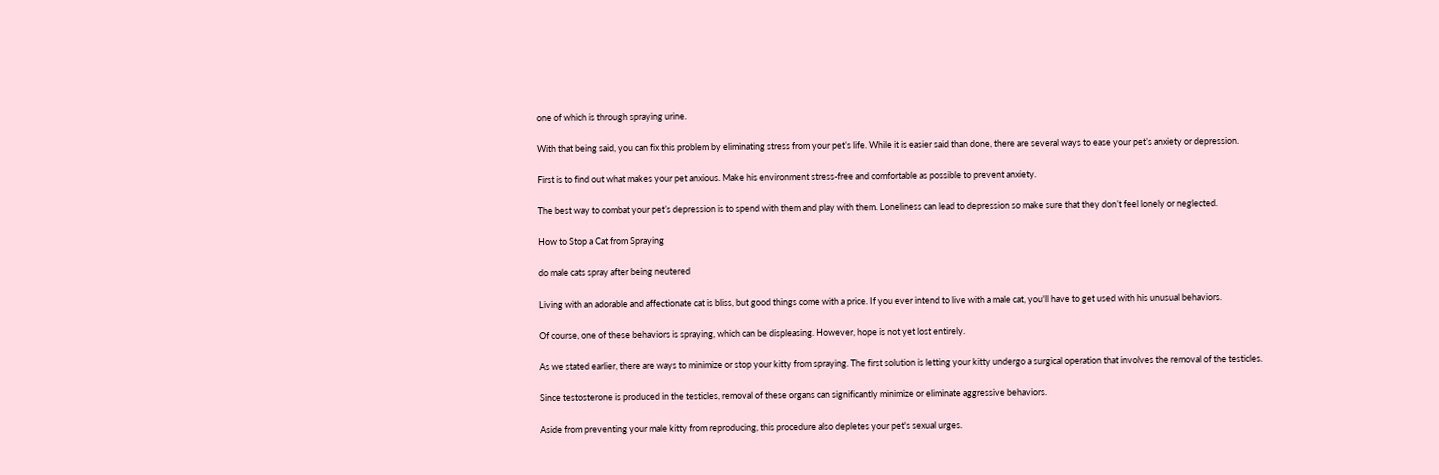one of which is through spraying urine.

With that being said, you can fix this problem by eliminating stress from your pet’s life. While it is easier said than done, there are several ways to ease your pet’s anxiety or depression.

First is to find out what makes your pet anxious. Make his environment stress-free and comfortable as possible to prevent anxiety.

The best way to combat your pet’s depression is to spend with them and play with them. Loneliness can lead to depression so make sure that they don’t feel lonely or neglected.

How to Stop a Cat from Spraying

do male cats spray after being neutered

Living with an adorable and affectionate cat is bliss, but good things come with a price. If you ever intend to live with a male cat, you'll have to get used with his unusual behaviors.

Of course, one of these behaviors is spraying, which can be displeasing. However, hope is not yet lost entirely.

As we stated earlier, there are ways to minimize or stop your kitty from spraying. The first solution is letting your kitty undergo a surgical operation that involves the removal of the testicles.

Since testosterone is produced in the testicles, removal of these organs can significantly minimize or eliminate aggressive behaviors.

Aside from preventing your male kitty from reproducing, this procedure also depletes your pet's sexual urges.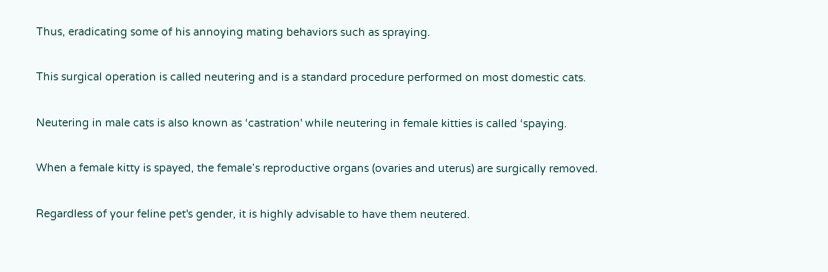Thus, eradicating some of his annoying mating behaviors such as spraying.

This surgical operation is called neutering and is a standard procedure performed on most domestic cats.

Neutering in male cats is also known as ‘castration' while neutering in female kitties is called ‘spaying.

When a female kitty is spayed, the female’s reproductive organs (ovaries and uterus) are surgically removed.

Regardless of your feline pet's gender, it is highly advisable to have them neutered.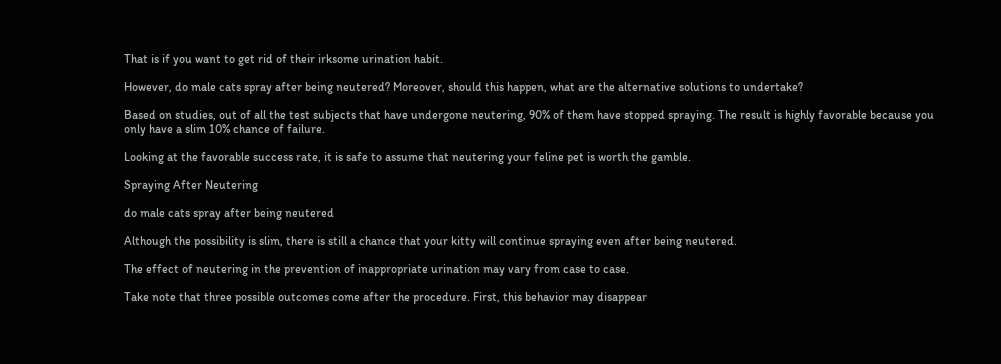That is if you want to get rid of their irksome urination habit.

However, do male cats spray after being neutered? Moreover, should this happen, what are the alternative solutions to undertake?

Based on studies, out of all the test subjects that have undergone neutering, 90% of them have stopped spraying. The result is highly favorable because you only have a slim 10% chance of failure.

Looking at the favorable success rate, it is safe to assume that neutering your feline pet is worth the gamble.

Spraying After Neutering

do male cats spray after being neutered

Although the possibility is slim, there is still a chance that your kitty will continue spraying even after being neutered.

The effect of neutering in the prevention of inappropriate urination may vary from case to case.

Take note that three possible outcomes come after the procedure. First, this behavior may disappear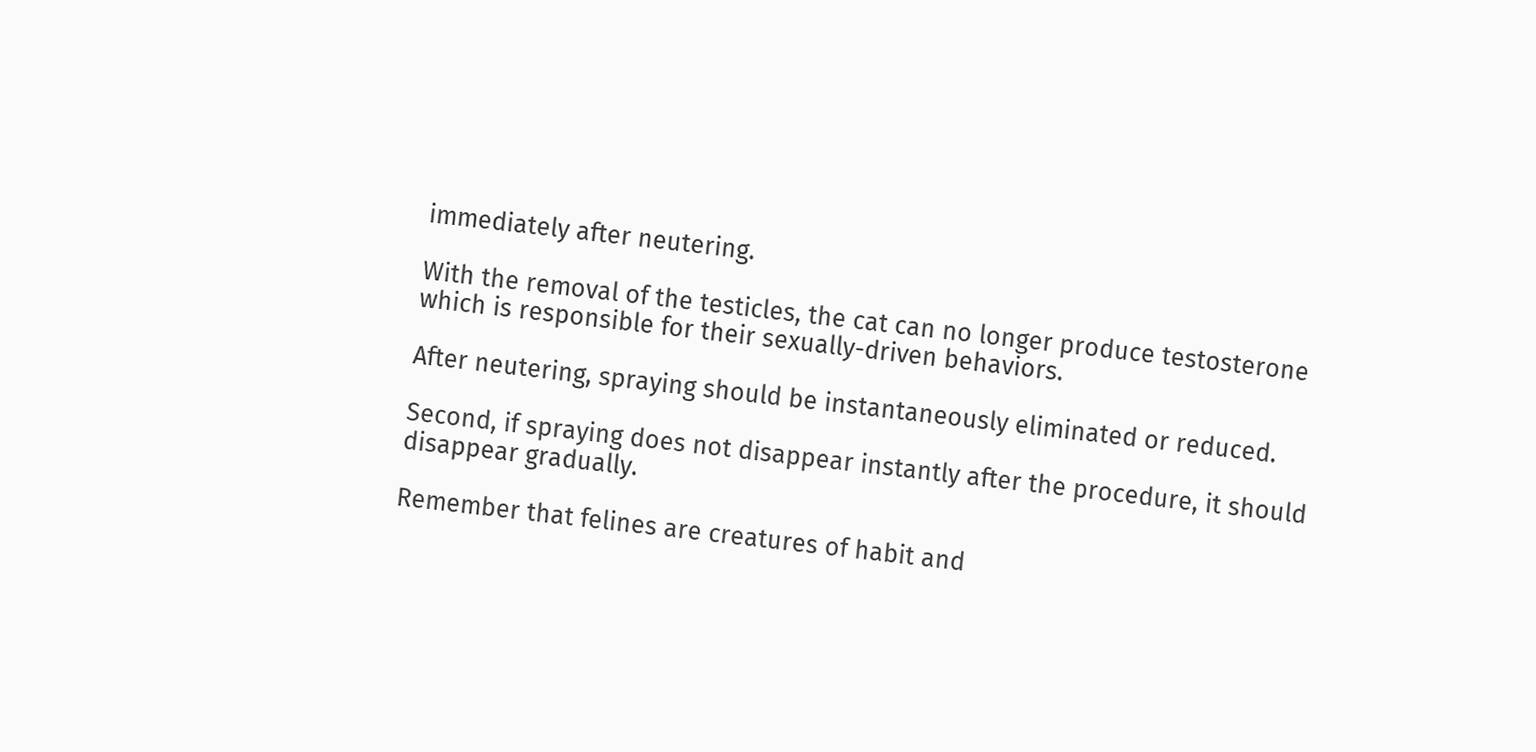immediately after neutering.

With the removal of the testicles, the cat can no longer produce testosterone which is responsible for their sexually-driven behaviors.

After neutering, spraying should be instantaneously eliminated or reduced.

Second, if spraying does not disappear instantly after the procedure, it should disappear gradually.

Remember that felines are creatures of habit and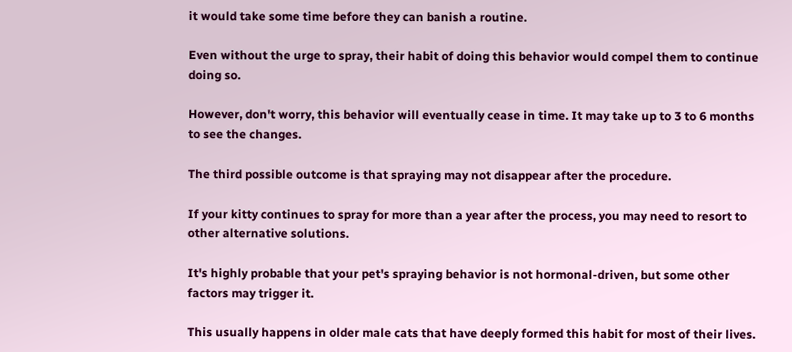it would take some time before they can banish a routine.

Even without the urge to spray, their habit of doing this behavior would compel them to continue doing so.

However, don't worry, this behavior will eventually cease in time. It may take up to 3 to 6 months to see the changes.

The third possible outcome is that spraying may not disappear after the procedure.

If your kitty continues to spray for more than a year after the process, you may need to resort to other alternative solutions.

It's highly probable that your pet's spraying behavior is not hormonal-driven, but some other factors may trigger it.

This usually happens in older male cats that have deeply formed this habit for most of their lives.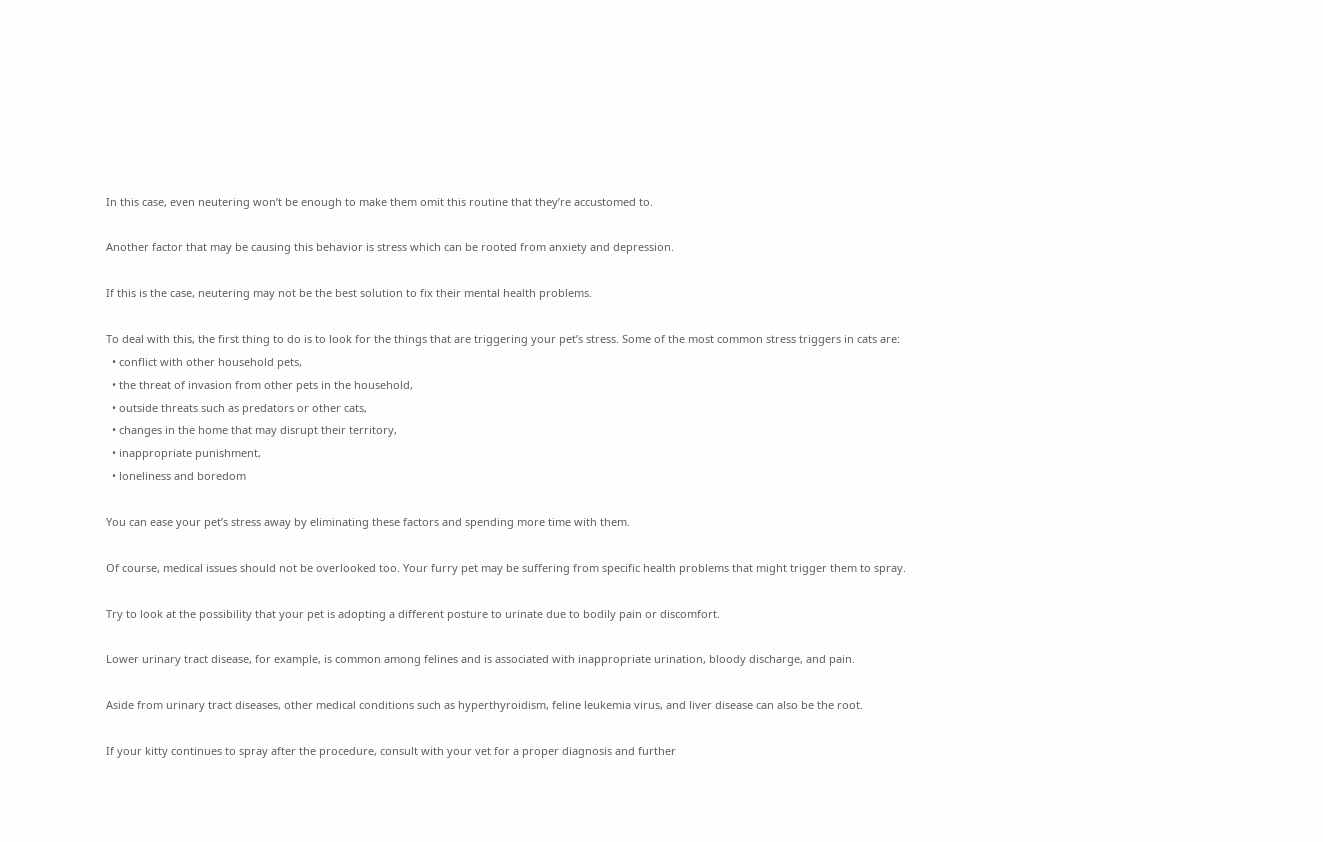In this case, even neutering won’t be enough to make them omit this routine that they’re accustomed to.

Another factor that may be causing this behavior is stress which can be rooted from anxiety and depression.

If this is the case, neutering may not be the best solution to fix their mental health problems.

To deal with this, the first thing to do is to look for the things that are triggering your pet’s stress. Some of the most common stress triggers in cats are:
  • conflict with other household pets,
  • the threat of invasion from other pets in the household,
  • outside threats such as predators or other cats,
  • changes in the home that may disrupt their territory,
  • inappropriate punishment,
  • loneliness and boredom

You can ease your pet’s stress away by eliminating these factors and spending more time with them.

Of course, medical issues should not be overlooked too. Your furry pet may be suffering from specific health problems that might trigger them to spray.

Try to look at the possibility that your pet is adopting a different posture to urinate due to bodily pain or discomfort.

Lower urinary tract disease, for example, is common among felines and is associated with inappropriate urination, bloody discharge, and pain.

Aside from urinary tract diseases, other medical conditions such as hyperthyroidism, feline leukemia virus, and liver disease can also be the root.

If your kitty continues to spray after the procedure, consult with your vet for a proper diagnosis and further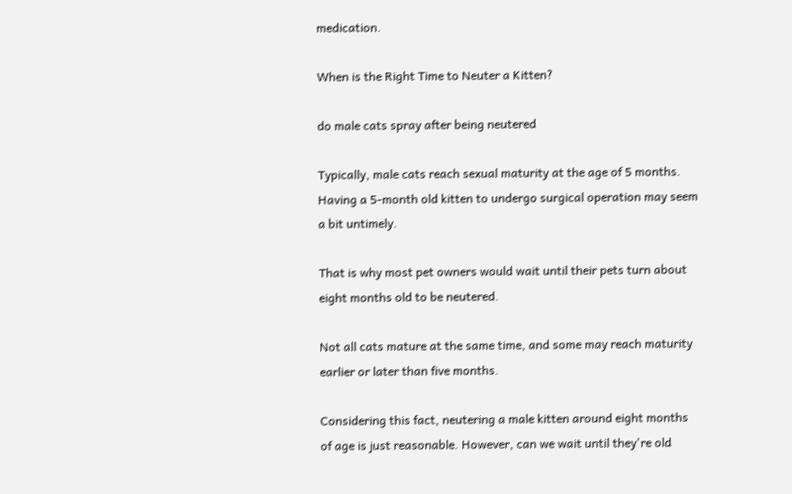medication.

When is the Right Time to Neuter a Kitten?

do male cats spray after being neutered

Typically, male cats reach sexual maturity at the age of 5 months. Having a 5-month old kitten to undergo surgical operation may seem a bit untimely.

That is why most pet owners would wait until their pets turn about eight months old to be neutered.

Not all cats mature at the same time, and some may reach maturity earlier or later than five months.

Considering this fact, neutering a male kitten around eight months of age is just reasonable. However, can we wait until they're old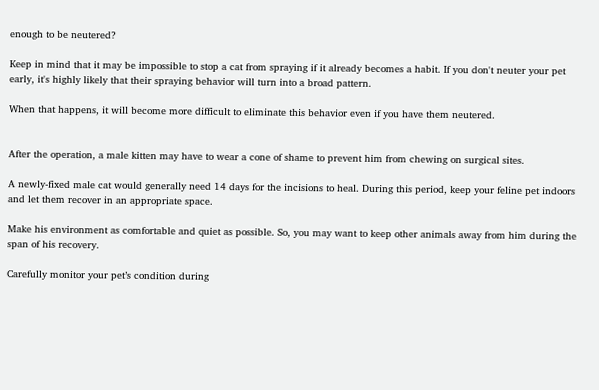enough to be neutered?

Keep in mind that it may be impossible to stop a cat from spraying if it already becomes a habit. If you don't neuter your pet early, it's highly likely that their spraying behavior will turn into a broad pattern.

When that happens, it will become more difficult to eliminate this behavior even if you have them neutered.


After the operation, a male kitten may have to wear a cone of shame to prevent him from chewing on surgical sites.

A newly-fixed male cat would generally need 14 days for the incisions to heal. During this period, keep your feline pet indoors and let them recover in an appropriate space.

Make his environment as comfortable and quiet as possible. So, you may want to keep other animals away from him during the span of his recovery.

Carefully monitor your pet’s condition during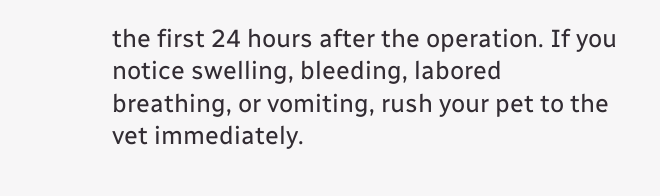the first 24 hours after the operation. If you notice swelling, bleeding, labored breathing, or vomiting, rush your pet to the vet immediately.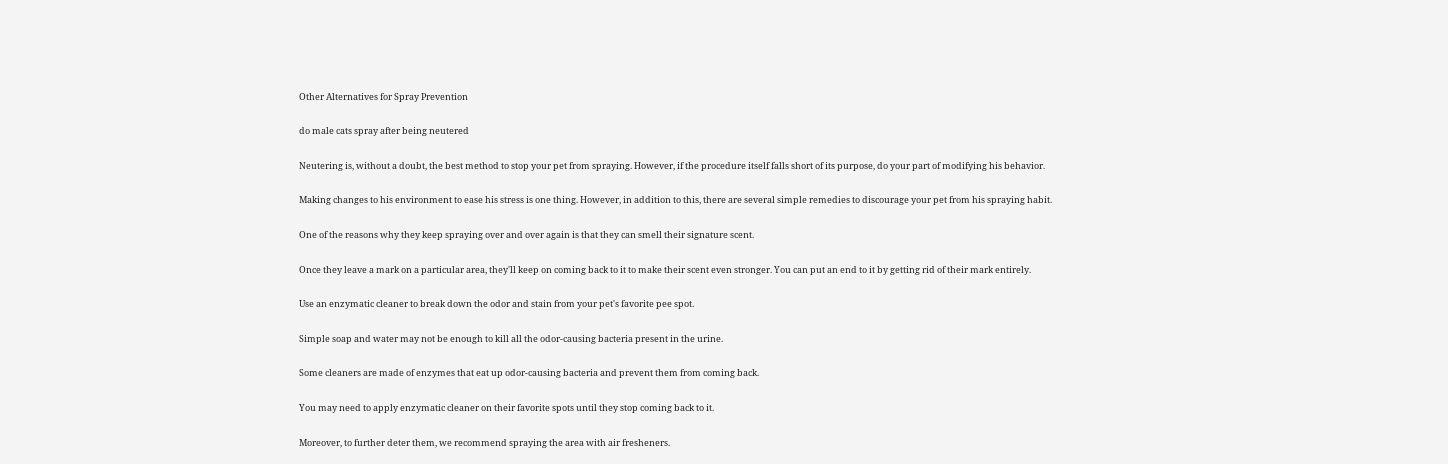Other Alternatives for Spray Prevention

do male cats spray after being neutered

Neutering is, without a doubt, the best method to stop your pet from spraying. However, if the procedure itself falls short of its purpose, do your part of modifying his behavior.

Making changes to his environment to ease his stress is one thing. However, in addition to this, there are several simple remedies to discourage your pet from his spraying habit.

One of the reasons why they keep spraying over and over again is that they can smell their signature scent.

Once they leave a mark on a particular area, they'll keep on coming back to it to make their scent even stronger. You can put an end to it by getting rid of their mark entirely.

Use an enzymatic cleaner to break down the odor and stain from your pet's favorite pee spot.

Simple soap and water may not be enough to kill all the odor-causing bacteria present in the urine.

Some cleaners are made of enzymes that eat up odor-causing bacteria and prevent them from coming back.

You may need to apply enzymatic cleaner on their favorite spots until they stop coming back to it.

Moreover, to further deter them, we recommend spraying the area with air fresheners.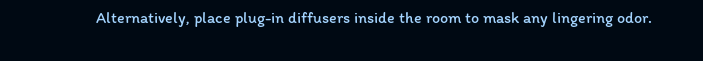Alternatively, place plug-in diffusers inside the room to mask any lingering odor.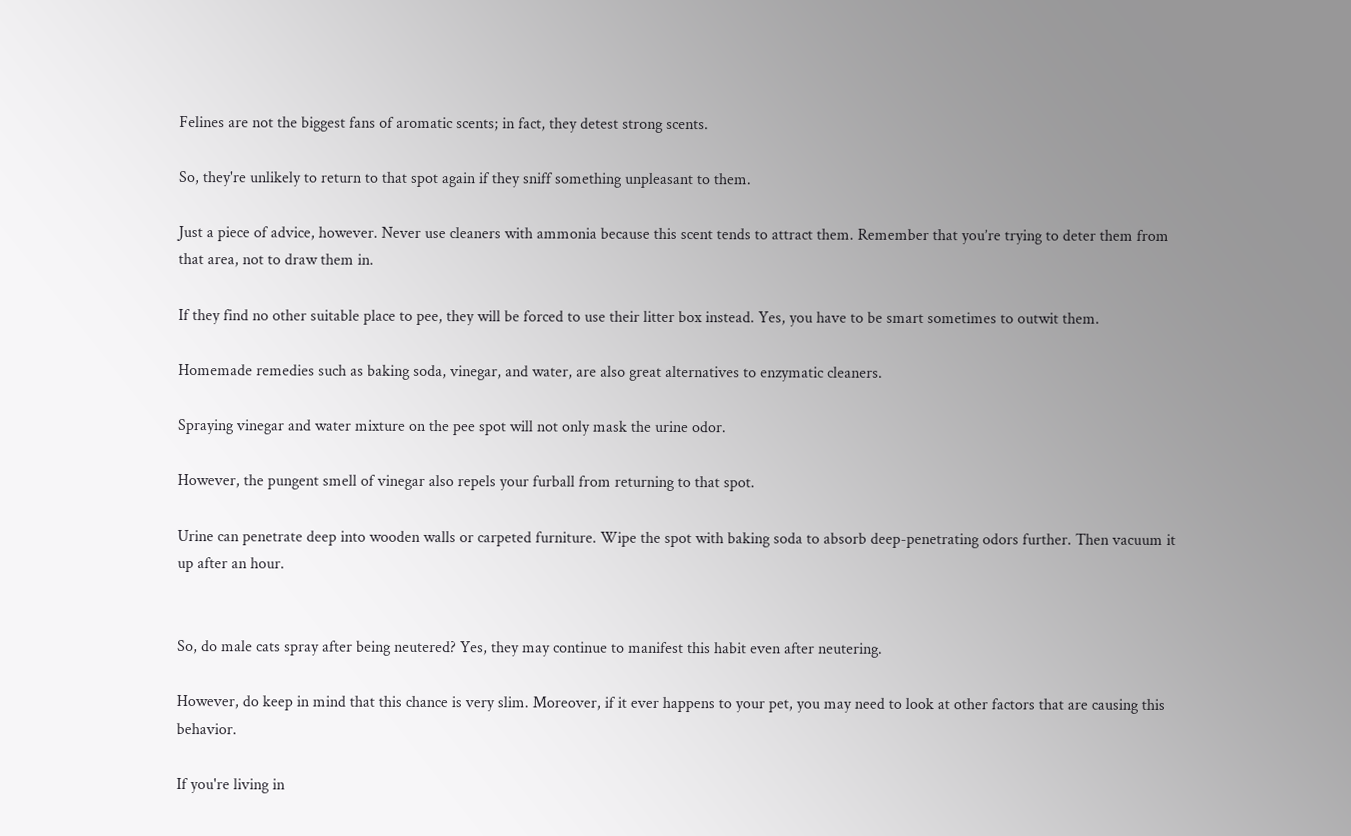Felines are not the biggest fans of aromatic scents; in fact, they detest strong scents.

So, they're unlikely to return to that spot again if they sniff something unpleasant to them.

Just a piece of advice, however. Never use cleaners with ammonia because this scent tends to attract them. Remember that you’re trying to deter them from that area, not to draw them in.

If they find no other suitable place to pee, they will be forced to use their litter box instead. Yes, you have to be smart sometimes to outwit them.

Homemade remedies such as baking soda, vinegar, and water, are also great alternatives to enzymatic cleaners.

Spraying vinegar and water mixture on the pee spot will not only mask the urine odor.

However, the pungent smell of vinegar also repels your furball from returning to that spot.

Urine can penetrate deep into wooden walls or carpeted furniture. Wipe the spot with baking soda to absorb deep-penetrating odors further. Then vacuum it up after an hour.


So, do male cats spray after being neutered? Yes, they may continue to manifest this habit even after neutering.

However, do keep in mind that this chance is very slim. Moreover, if it ever happens to your pet, you may need to look at other factors that are causing this behavior.

If you're living in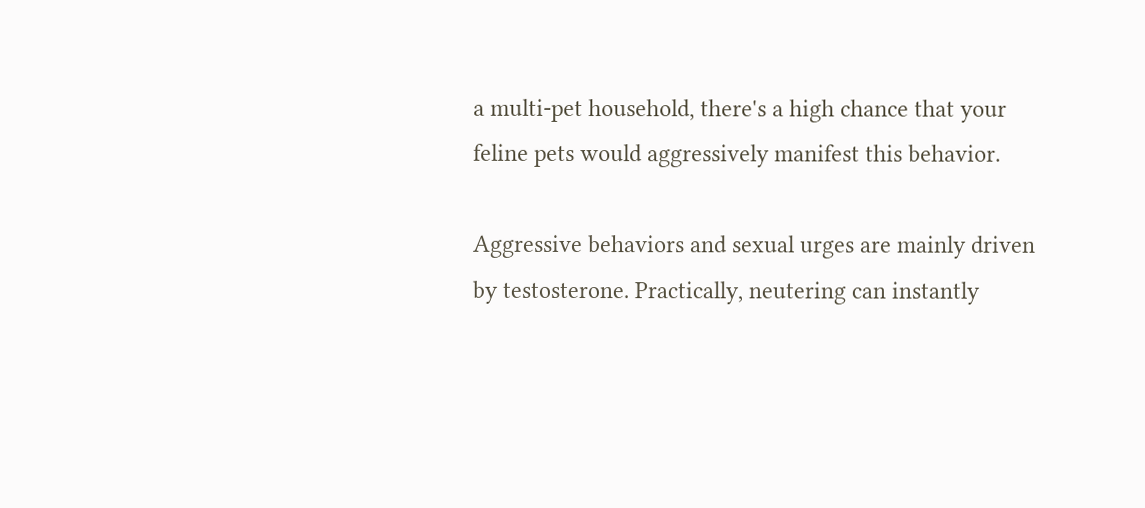a multi-pet household, there's a high chance that your feline pets would aggressively manifest this behavior.

Aggressive behaviors and sexual urges are mainly driven by testosterone. Practically, neutering can instantly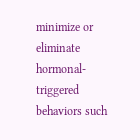minimize or eliminate hormonal-triggered behaviors such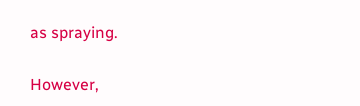as spraying.

However,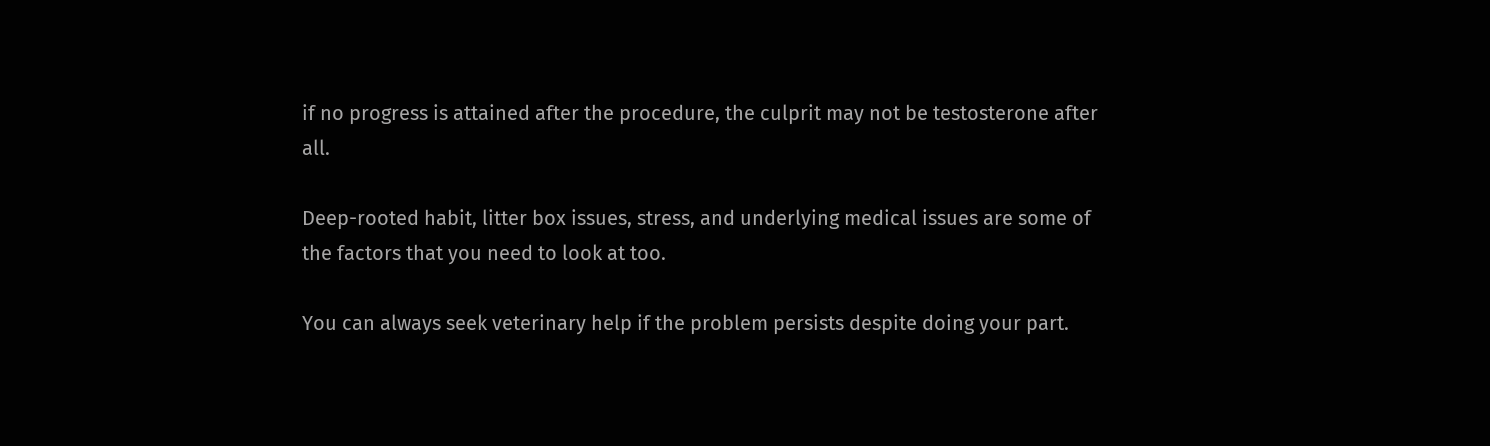if no progress is attained after the procedure, the culprit may not be testosterone after all.

Deep-rooted habit, litter box issues, stress, and underlying medical issues are some of the factors that you need to look at too.

You can always seek veterinary help if the problem persists despite doing your part.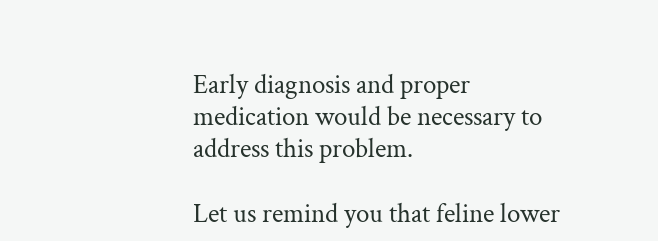Early diagnosis and proper medication would be necessary to address this problem.

Let us remind you that feline lower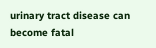urinary tract disease can become fatal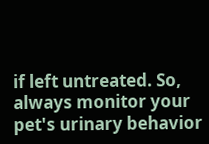if left untreated. So, always monitor your pet's urinary behavior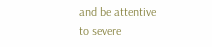and be attentive to severe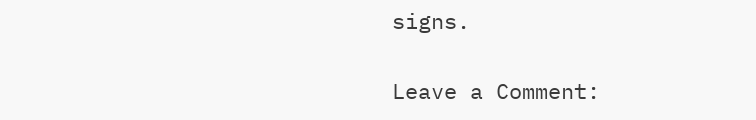signs.

Leave a Comment: